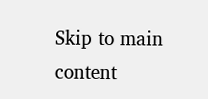Skip to main content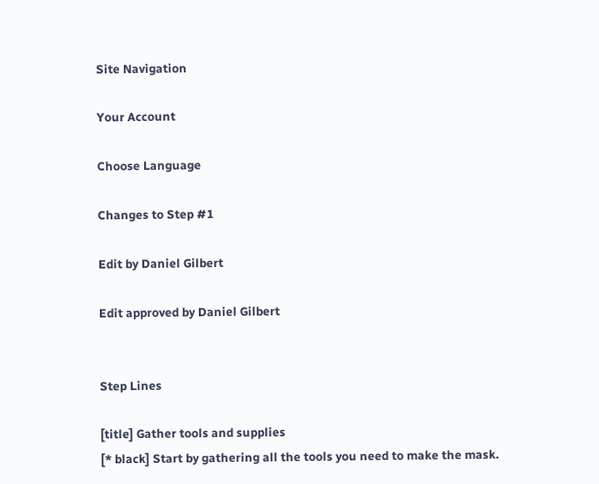Site Navigation

Your Account

Choose Language

Changes to Step #1

Edit by Daniel Gilbert

Edit approved by Daniel Gilbert


Step Lines

[title] Gather tools and supplies
[* black] Start by gathering all the tools you need to make the mask.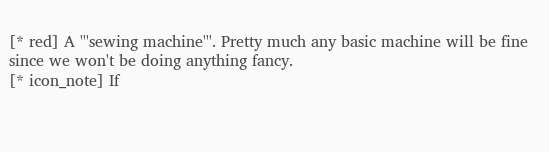[* red] A '''sewing machine'''. Pretty much any basic machine will be fine since we won't be doing anything fancy.
[* icon_note] If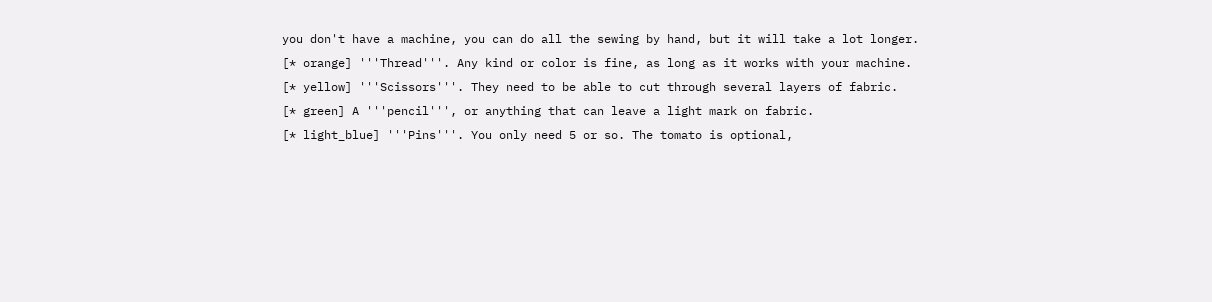you don't have a machine, you can do all the sewing by hand, but it will take a lot longer.
[* orange] '''Thread'''. Any kind or color is fine, as long as it works with your machine.
[* yellow] '''Scissors'''. They need to be able to cut through several layers of fabric.
[* green] A '''pencil''', or anything that can leave a light mark on fabric.
[* light_blue] '''Pins'''. You only need 5 or so. The tomato is optional,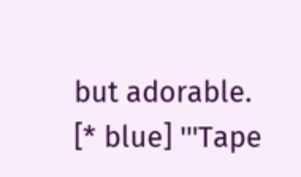but adorable.
[* blue] '''Tape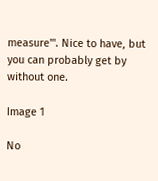measure'''. Nice to have, but you can probably get by without one.

Image 1

No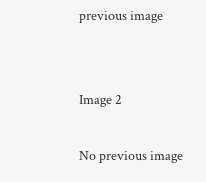previous image


Image 2

No previous image